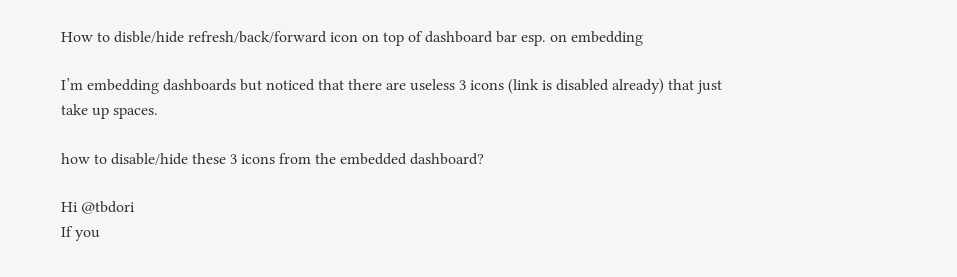How to disble/hide refresh/back/forward icon on top of dashboard bar esp. on embedding

I’m embedding dashboards but noticed that there are useless 3 icons (link is disabled already) that just take up spaces.

how to disable/hide these 3 icons from the embedded dashboard?

Hi @tbdori
If you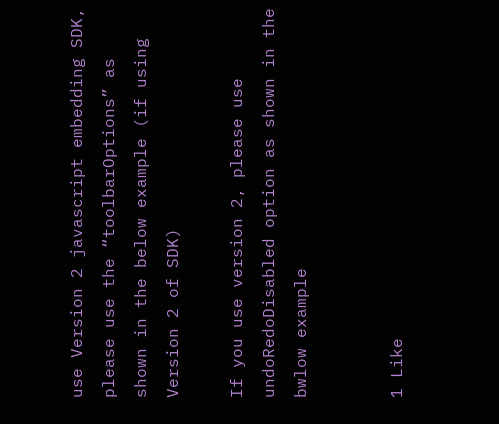use Version 2 javascript embedding SDK, please use the “toolbarOptions” as shown in the below example (if using Version 2 of SDK)

If you use version 2, please use undoRedoDisabled option as shown in the bwlow example


1 Like